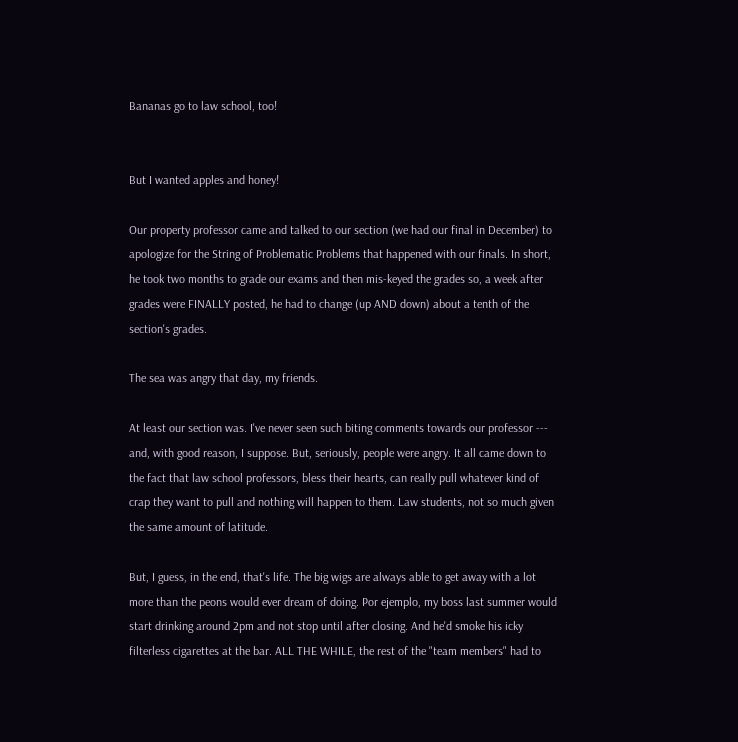Bananas go to law school, too!


But I wanted apples and honey!

Our property professor came and talked to our section (we had our final in December) to apologize for the String of Problematic Problems that happened with our finals. In short, he took two months to grade our exams and then mis-keyed the grades so, a week after grades were FINALLY posted, he had to change (up AND down) about a tenth of the section's grades.

The sea was angry that day, my friends.

At least our section was. I've never seen such biting comments towards our professor --- and, with good reason, I suppose. But, seriously, people were angry. It all came down to the fact that law school professors, bless their hearts, can really pull whatever kind of crap they want to pull and nothing will happen to them. Law students, not so much given the same amount of latitude.

But, I guess, in the end, that's life. The big wigs are always able to get away with a lot more than the peons would ever dream of doing. Por ejemplo, my boss last summer would start drinking around 2pm and not stop until after closing. And he'd smoke his icky filterless cigarettes at the bar. ALL THE WHILE, the rest of the "team members" had to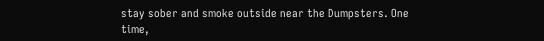stay sober and smoke outside near the Dumpsters. One time,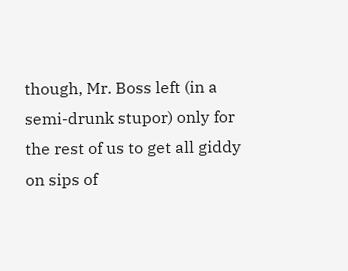though, Mr. Boss left (in a semi-drunk stupor) only for the rest of us to get all giddy on sips of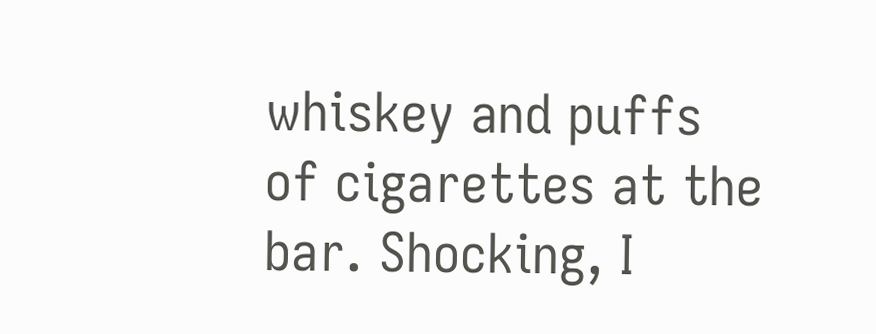whiskey and puffs of cigarettes at the bar. Shocking, I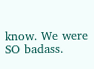know. We were SO badass.